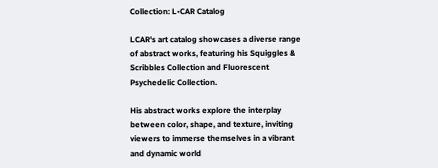Collection: L•CAR Catalog

LCAR's art catalog showcases a diverse range of abstract works, featuring his Squiggles & Scribbles Collection and Fluorescent Psychedelic Collection.

His abstract works explore the interplay between color, shape, and texture, inviting viewers to immerse themselves in a vibrant and dynamic world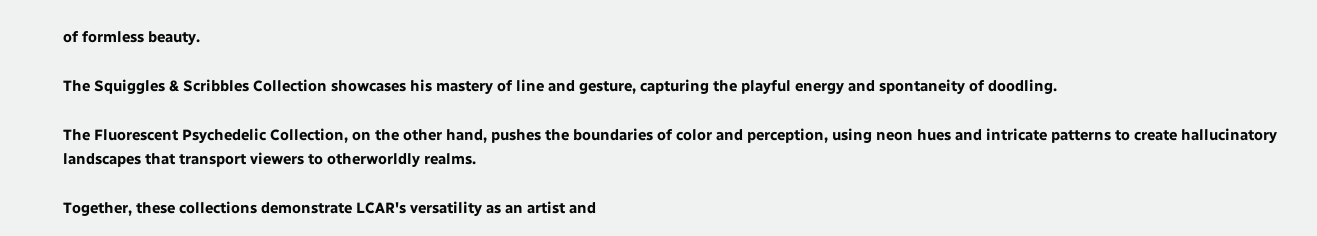of formless beauty.

The Squiggles & Scribbles Collection showcases his mastery of line and gesture, capturing the playful energy and spontaneity of doodling.

The Fluorescent Psychedelic Collection, on the other hand, pushes the boundaries of color and perception, using neon hues and intricate patterns to create hallucinatory landscapes that transport viewers to otherworldly realms.

Together, these collections demonstrate LCAR's versatility as an artist and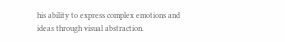his ability to express complex emotions and ideas through visual abstraction.